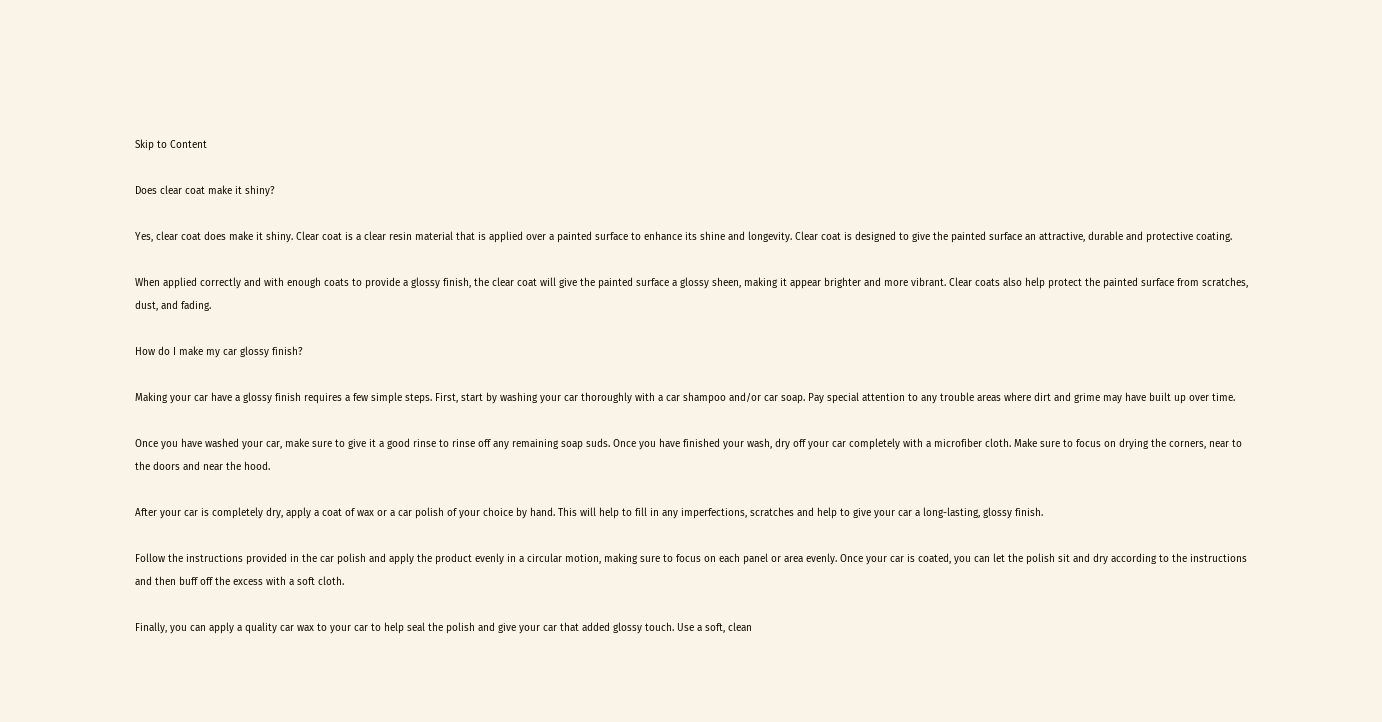Skip to Content

Does clear coat make it shiny?

Yes, clear coat does make it shiny. Clear coat is a clear resin material that is applied over a painted surface to enhance its shine and longevity. Clear coat is designed to give the painted surface an attractive, durable and protective coating.

When applied correctly and with enough coats to provide a glossy finish, the clear coat will give the painted surface a glossy sheen, making it appear brighter and more vibrant. Clear coats also help protect the painted surface from scratches, dust, and fading.

How do I make my car glossy finish?

Making your car have a glossy finish requires a few simple steps. First, start by washing your car thoroughly with a car shampoo and/or car soap. Pay special attention to any trouble areas where dirt and grime may have built up over time.

Once you have washed your car, make sure to give it a good rinse to rinse off any remaining soap suds. Once you have finished your wash, dry off your car completely with a microfiber cloth. Make sure to focus on drying the corners, near to the doors and near the hood.

After your car is completely dry, apply a coat of wax or a car polish of your choice by hand. This will help to fill in any imperfections, scratches and help to give your car a long-lasting, glossy finish.

Follow the instructions provided in the car polish and apply the product evenly in a circular motion, making sure to focus on each panel or area evenly. Once your car is coated, you can let the polish sit and dry according to the instructions and then buff off the excess with a soft cloth.

Finally, you can apply a quality car wax to your car to help seal the polish and give your car that added glossy touch. Use a soft, clean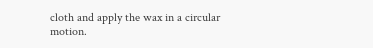cloth and apply the wax in a circular motion.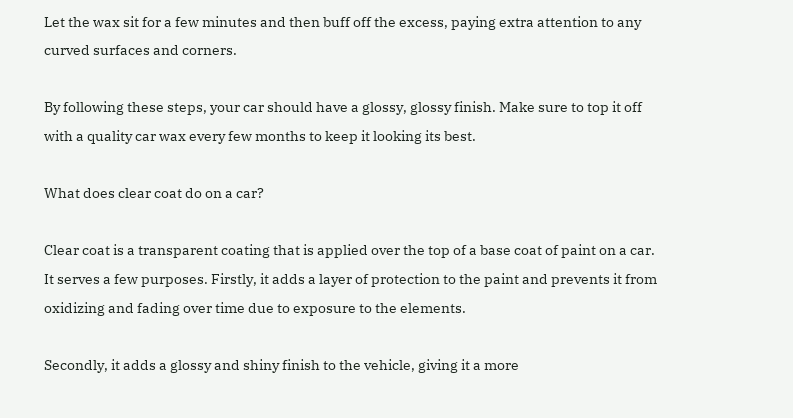Let the wax sit for a few minutes and then buff off the excess, paying extra attention to any curved surfaces and corners.

By following these steps, your car should have a glossy, glossy finish. Make sure to top it off with a quality car wax every few months to keep it looking its best.

What does clear coat do on a car?

Clear coat is a transparent coating that is applied over the top of a base coat of paint on a car. It serves a few purposes. Firstly, it adds a layer of protection to the paint and prevents it from oxidizing and fading over time due to exposure to the elements.

Secondly, it adds a glossy and shiny finish to the vehicle, giving it a more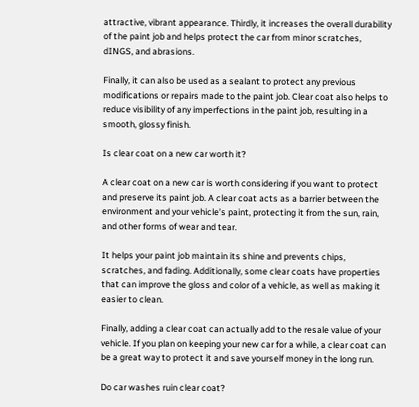attractive, vibrant appearance. Thirdly, it increases the overall durability of the paint job and helps protect the car from minor scratches, dINGS, and abrasions.

Finally, it can also be used as a sealant to protect any previous modifications or repairs made to the paint job. Clear coat also helps to reduce visibility of any imperfections in the paint job, resulting in a smooth, glossy finish.

Is clear coat on a new car worth it?

A clear coat on a new car is worth considering if you want to protect and preserve its paint job. A clear coat acts as a barrier between the environment and your vehicle’s paint, protecting it from the sun, rain, and other forms of wear and tear.

It helps your paint job maintain its shine and prevents chips, scratches, and fading. Additionally, some clear coats have properties that can improve the gloss and color of a vehicle, as well as making it easier to clean.

Finally, adding a clear coat can actually add to the resale value of your vehicle. If you plan on keeping your new car for a while, a clear coat can be a great way to protect it and save yourself money in the long run.

Do car washes ruin clear coat?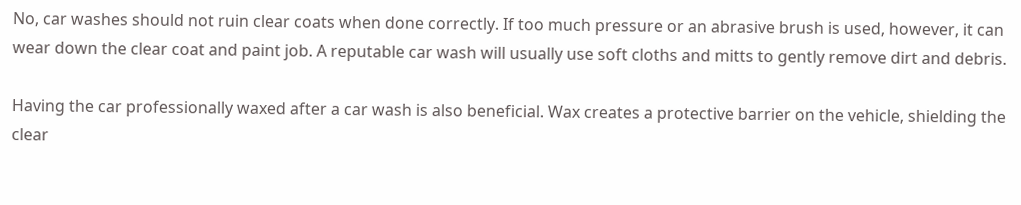No, car washes should not ruin clear coats when done correctly. If too much pressure or an abrasive brush is used, however, it can wear down the clear coat and paint job. A reputable car wash will usually use soft cloths and mitts to gently remove dirt and debris.

Having the car professionally waxed after a car wash is also beneficial. Wax creates a protective barrier on the vehicle, shielding the clear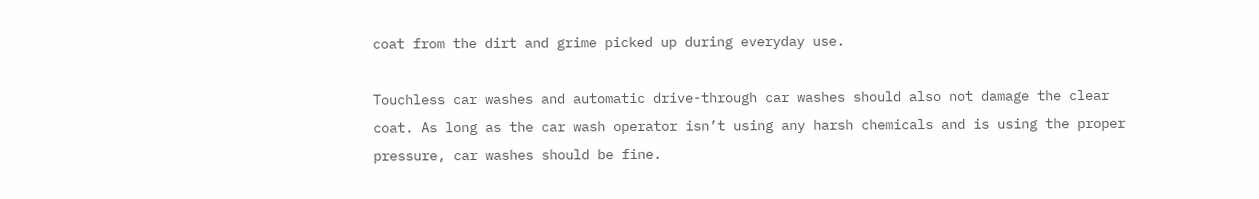coat from the dirt and grime picked up during everyday use.

Touchless car washes and automatic drive-through car washes should also not damage the clear coat. As long as the car wash operator isn’t using any harsh chemicals and is using the proper pressure, car washes should be fine.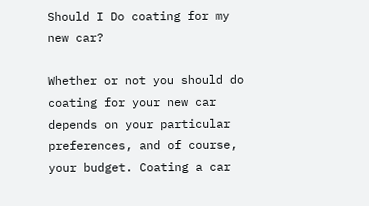Should I Do coating for my new car?

Whether or not you should do coating for your new car depends on your particular preferences, and of course, your budget. Coating a car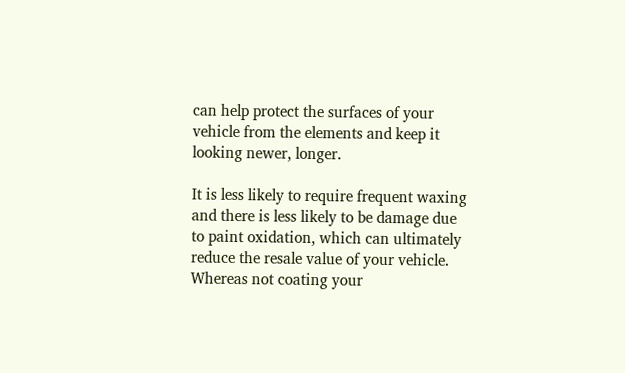can help protect the surfaces of your vehicle from the elements and keep it looking newer, longer.

It is less likely to require frequent waxing and there is less likely to be damage due to paint oxidation, which can ultimately reduce the resale value of your vehicle. Whereas not coating your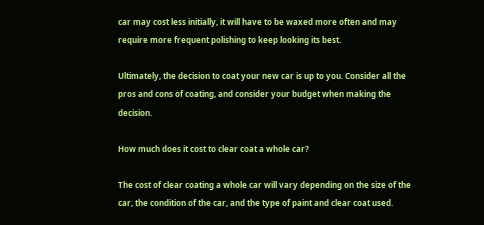car may cost less initially, it will have to be waxed more often and may require more frequent polishing to keep looking its best.

Ultimately, the decision to coat your new car is up to you. Consider all the pros and cons of coating, and consider your budget when making the decision.

How much does it cost to clear coat a whole car?

The cost of clear coating a whole car will vary depending on the size of the car, the condition of the car, and the type of paint and clear coat used.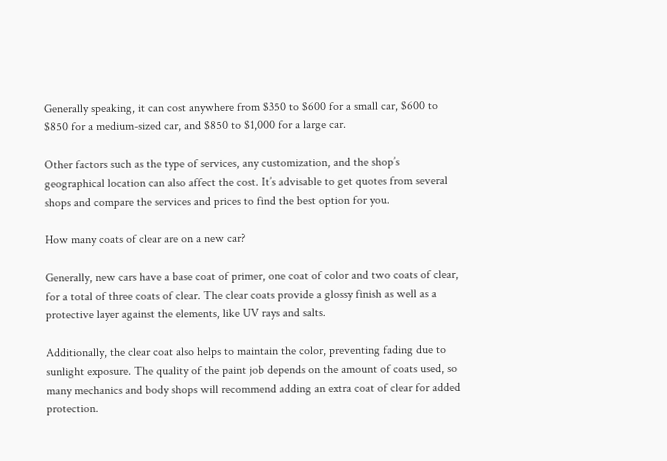Generally speaking, it can cost anywhere from $350 to $600 for a small car, $600 to $850 for a medium-sized car, and $850 to $1,000 for a large car.

Other factors such as the type of services, any customization, and the shop’s geographical location can also affect the cost. It’s advisable to get quotes from several shops and compare the services and prices to find the best option for you.

How many coats of clear are on a new car?

Generally, new cars have a base coat of primer, one coat of color and two coats of clear, for a total of three coats of clear. The clear coats provide a glossy finish as well as a protective layer against the elements, like UV rays and salts.

Additionally, the clear coat also helps to maintain the color, preventing fading due to sunlight exposure. The quality of the paint job depends on the amount of coats used, so many mechanics and body shops will recommend adding an extra coat of clear for added protection.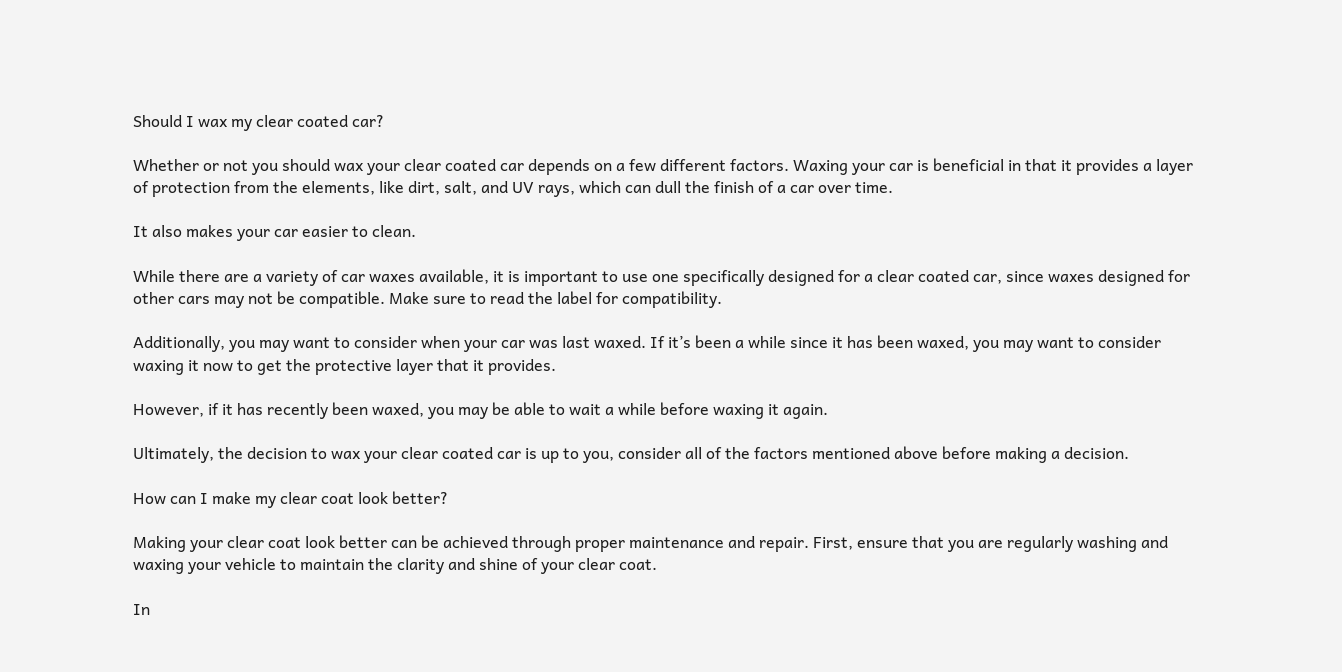Should I wax my clear coated car?

Whether or not you should wax your clear coated car depends on a few different factors. Waxing your car is beneficial in that it provides a layer of protection from the elements, like dirt, salt, and UV rays, which can dull the finish of a car over time.

It also makes your car easier to clean.

While there are a variety of car waxes available, it is important to use one specifically designed for a clear coated car, since waxes designed for other cars may not be compatible. Make sure to read the label for compatibility.

Additionally, you may want to consider when your car was last waxed. If it’s been a while since it has been waxed, you may want to consider waxing it now to get the protective layer that it provides.

However, if it has recently been waxed, you may be able to wait a while before waxing it again.

Ultimately, the decision to wax your clear coated car is up to you, consider all of the factors mentioned above before making a decision.

How can I make my clear coat look better?

Making your clear coat look better can be achieved through proper maintenance and repair. First, ensure that you are regularly washing and waxing your vehicle to maintain the clarity and shine of your clear coat.

In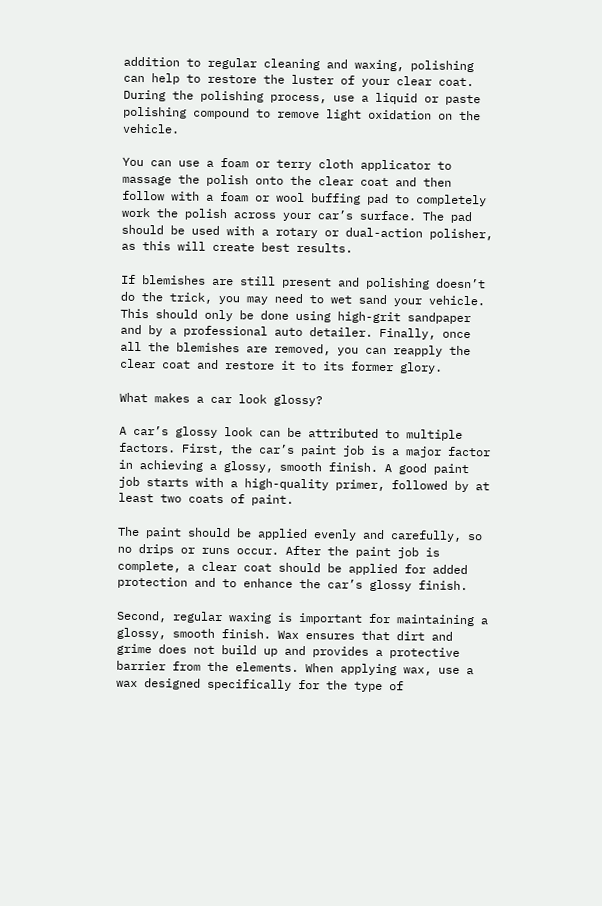addition to regular cleaning and waxing, polishing can help to restore the luster of your clear coat. During the polishing process, use a liquid or paste polishing compound to remove light oxidation on the vehicle.

You can use a foam or terry cloth applicator to massage the polish onto the clear coat and then follow with a foam or wool buffing pad to completely work the polish across your car’s surface. The pad should be used with a rotary or dual-action polisher, as this will create best results.

If blemishes are still present and polishing doesn’t do the trick, you may need to wet sand your vehicle. This should only be done using high-grit sandpaper and by a professional auto detailer. Finally, once all the blemishes are removed, you can reapply the clear coat and restore it to its former glory.

What makes a car look glossy?

A car’s glossy look can be attributed to multiple factors. First, the car’s paint job is a major factor in achieving a glossy, smooth finish. A good paint job starts with a high-quality primer, followed by at least two coats of paint.

The paint should be applied evenly and carefully, so no drips or runs occur. After the paint job is complete, a clear coat should be applied for added protection and to enhance the car’s glossy finish.

Second, regular waxing is important for maintaining a glossy, smooth finish. Wax ensures that dirt and grime does not build up and provides a protective barrier from the elements. When applying wax, use a wax designed specifically for the type of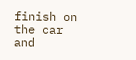finish on the car and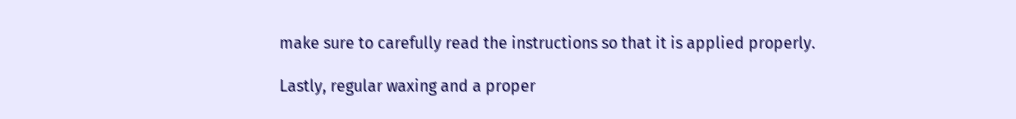make sure to carefully read the instructions so that it is applied properly.

Lastly, regular waxing and a proper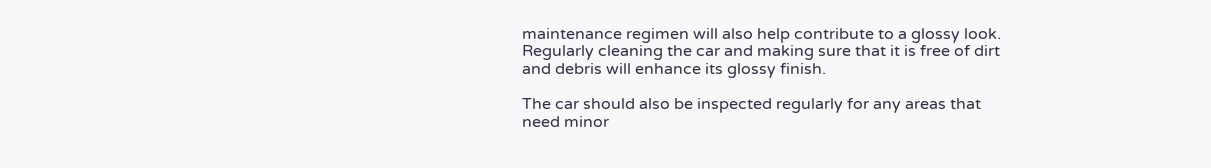maintenance regimen will also help contribute to a glossy look. Regularly cleaning the car and making sure that it is free of dirt and debris will enhance its glossy finish.

The car should also be inspected regularly for any areas that need minor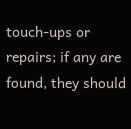touch-ups or repairs; if any are found, they should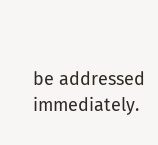be addressed immediately.